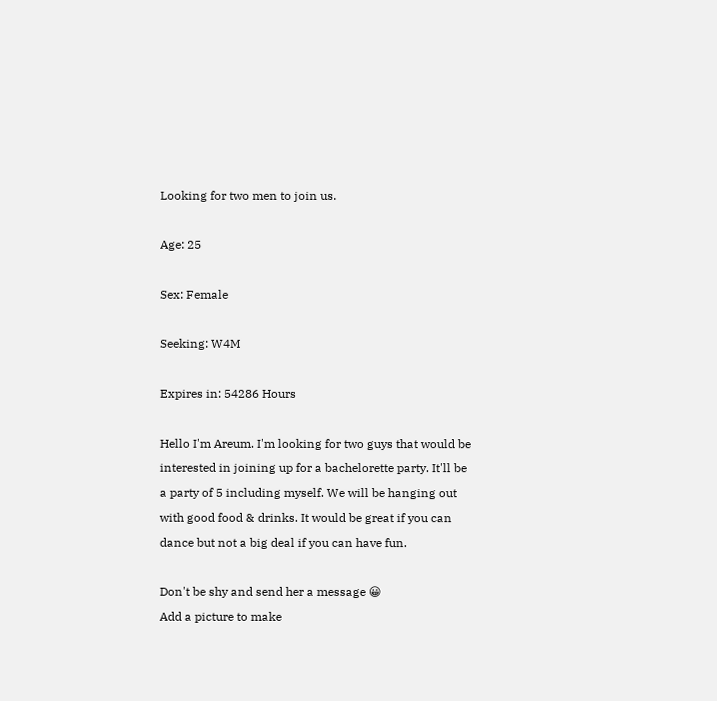Looking for two men to join us.

Age: 25

Sex: Female

Seeking: W4M

Expires in: 54286 Hours

Hello I'm Areum. I'm looking for two guys that would be interested in joining up for a bachelorette party. It'll be a party of 5 including myself. We will be hanging out with good food & drinks. It would be great if you can dance but not a big deal if you can have fun.

Don't be shy and send her a message 😀
Add a picture to make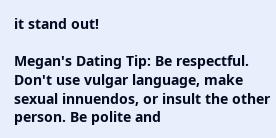it stand out!

Megan's Dating Tip: Be respectful. Don't use vulgar language, make sexual innuendos, or insult the other person. Be polite and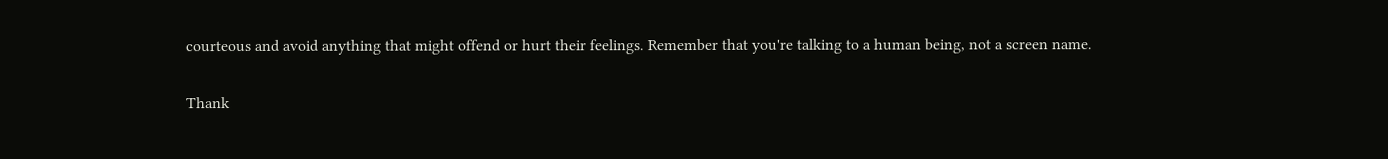courteous and avoid anything that might offend or hurt their feelings. Remember that you're talking to a human being, not a screen name.

Thank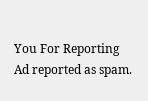You For Reporting
Ad reported as spam.